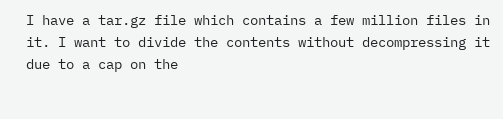I have a tar.gz file which contains a few million files in it. I want to divide the contents without decompressing it due to a cap on the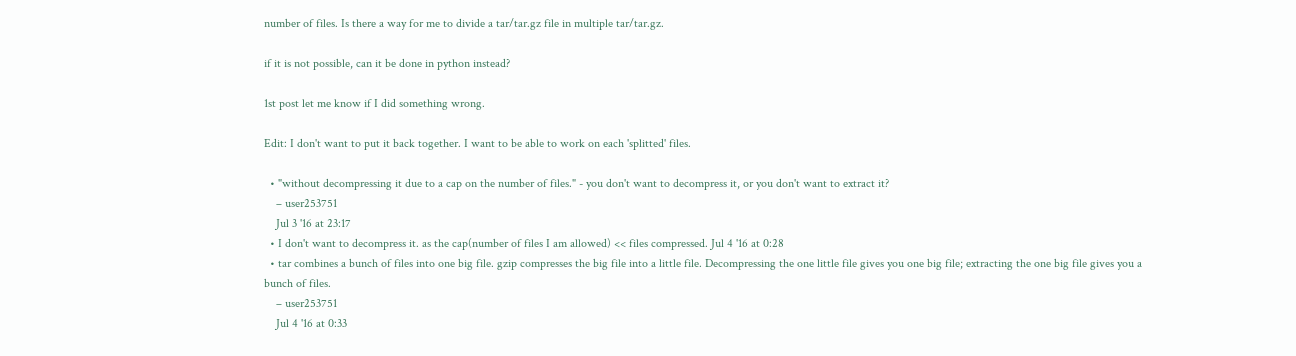number of files. Is there a way for me to divide a tar/tar.gz file in multiple tar/tar.gz.

if it is not possible, can it be done in python instead?

1st post let me know if I did something wrong.

Edit: I don't want to put it back together. I want to be able to work on each 'splitted' files.

  • "without decompressing it due to a cap on the number of files." - you don't want to decompress it, or you don't want to extract it?
    – user253751
    Jul 3 '16 at 23:17
  • I don't want to decompress it. as the cap(number of files I am allowed) << files compressed. Jul 4 '16 at 0:28
  • tar combines a bunch of files into one big file. gzip compresses the big file into a little file. Decompressing the one little file gives you one big file; extracting the one big file gives you a bunch of files.
    – user253751
    Jul 4 '16 at 0:33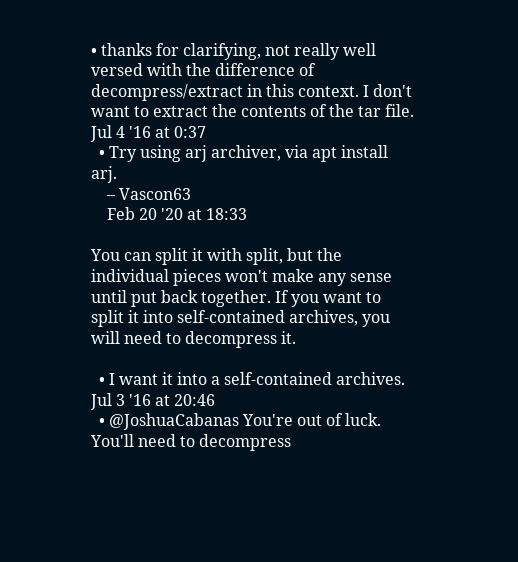• thanks for clarifying, not really well versed with the difference of decompress/extract in this context. I don't want to extract the contents of the tar file. Jul 4 '16 at 0:37
  • Try using arj archiver, via apt install arj.
    – Vascon63
    Feb 20 '20 at 18:33

You can split it with split, but the individual pieces won't make any sense until put back together. If you want to split it into self-contained archives, you will need to decompress it.

  • I want it into a self-contained archives. Jul 3 '16 at 20:46
  • @JoshuaCabanas You're out of luck. You'll need to decompress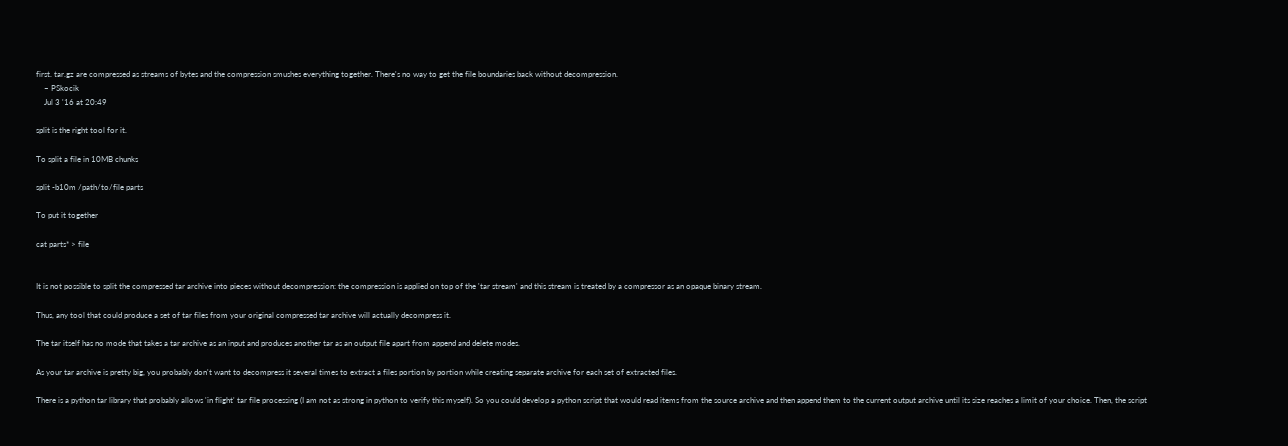first. tar.gz are compressed as streams of bytes and the compression smushes everything together. There's no way to get the file boundaries back without decompression.
    – PSkocik
    Jul 3 '16 at 20:49

split is the right tool for it.

To split a file in 10MB chunks

split -b10m /path/to/file parts

To put it together

cat parts* > file


It is not possible to split the compressed tar archive into pieces without decompression: the compression is applied on top of the 'tar stream' and this stream is treated by a compressor as an opaque binary stream.

Thus, any tool that could produce a set of tar files from your original compressed tar archive will actually decompress it.

The tar itself has no mode that takes a tar archive as an input and produces another tar as an output file apart from append and delete modes.

As your tar archive is pretty big, you probably don't want to decompress it several times to extract a files portion by portion while creating separate archive for each set of extracted files.

There is a python tar library that probably allows 'in flight' tar file processing (I am not as strong in python to verify this myself). So you could develop a python script that would read items from the source archive and then append them to the current output archive until its size reaches a limit of your choice. Then, the script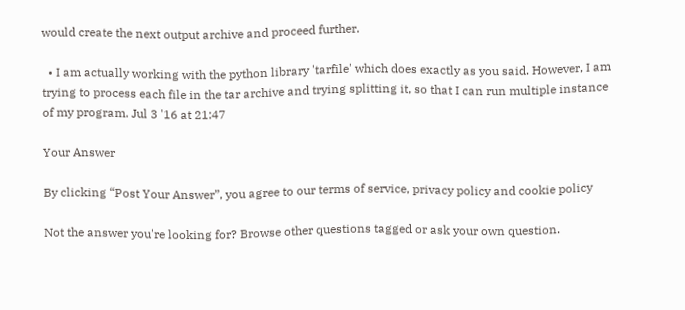would create the next output archive and proceed further.

  • I am actually working with the python library 'tarfile' which does exactly as you said. However, I am trying to process each file in the tar archive and trying splitting it, so that I can run multiple instance of my program. Jul 3 '16 at 21:47

Your Answer

By clicking “Post Your Answer”, you agree to our terms of service, privacy policy and cookie policy

Not the answer you're looking for? Browse other questions tagged or ask your own question.